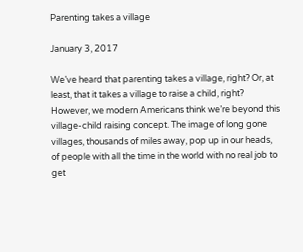Parenting takes a village

January 3, 2017

We’ve heard that parenting takes a village, right? Or, at least, that it takes a village to raise a child, right? However, we modern Americans think we’re beyond this village-child raising concept. The image of long gone villages, thousands of miles away, pop up in our heads, of people with all the time in the world with no real job to get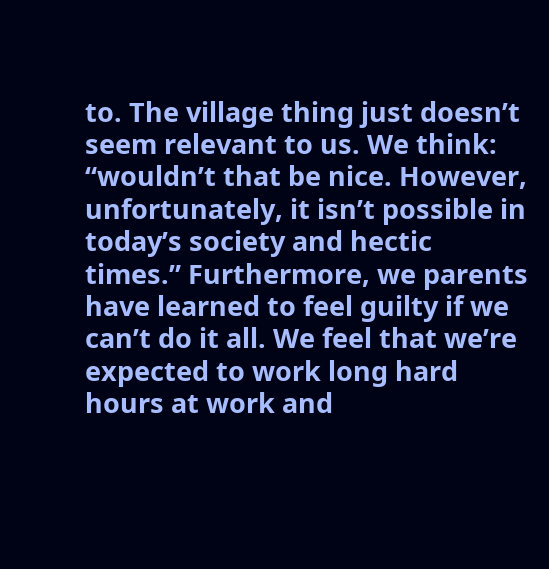to. The village thing just doesn’t seem relevant to us. We think: “wouldn’t that be nice. However, unfortunately, it isn’t possible in today’s society and hectic times.” Furthermore, we parents have learned to feel guilty if we can’t do it all. We feel that we’re expected to work long hard hours at work and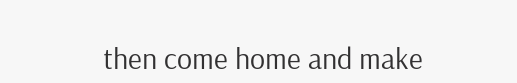then come home and make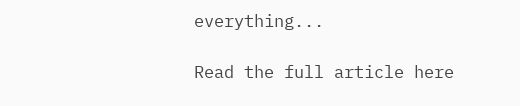everything...

Read the full article here